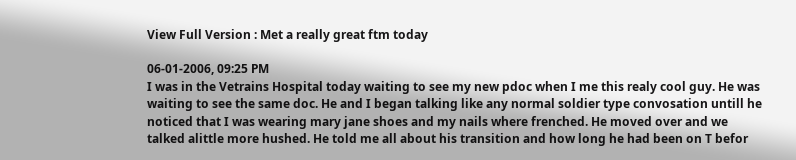View Full Version : Met a really great ftm today

06-01-2006, 09:25 PM
I was in the Vetrains Hospital today waiting to see my new pdoc when I me this realy cool guy. He was waiting to see the same doc. He and I began talking like any normal soldier type convosation untill he noticed that I was wearing mary jane shoes and my nails where frenched. He moved over and we talked alittle more hushed. He told me all about his transition and how long he had been on T befor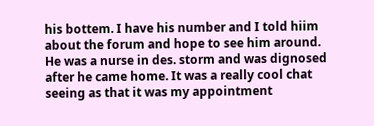his bottem. I have his number and I told hiim about the forum and hope to see him around. He was a nurse in des. storm and was dignosed after he came home. It was a really cool chat seeing as that it was my appointment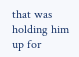that was holding him up for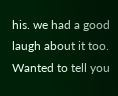his. we had a good laugh about it too. Wanted to tell you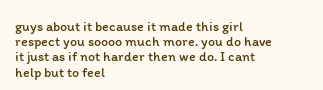guys about it because it made this girl respect you soooo much more. you do have it just as if not harder then we do. I cant help but to feel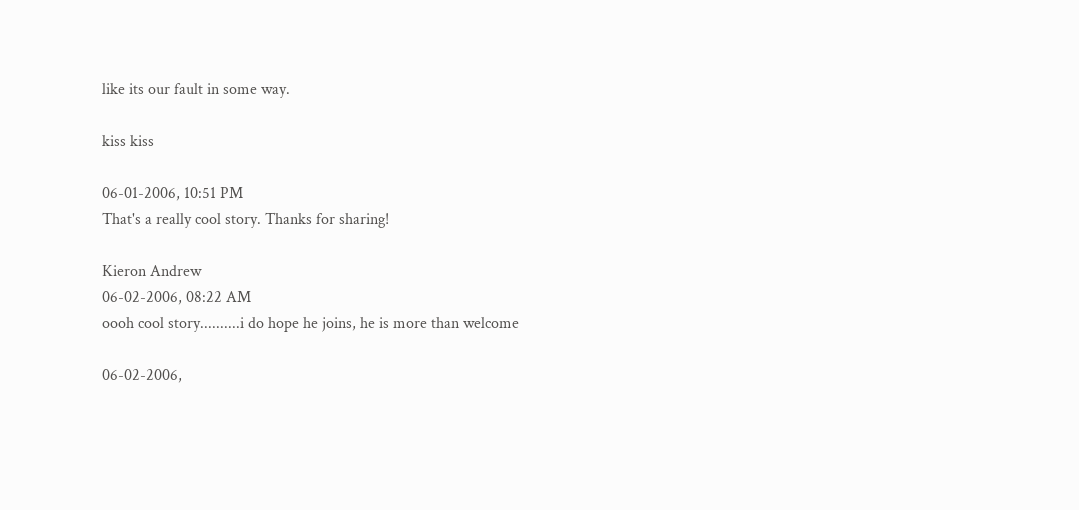like its our fault in some way.

kiss kiss

06-01-2006, 10:51 PM
That's a really cool story. Thanks for sharing!

Kieron Andrew
06-02-2006, 08:22 AM
oooh cool story..........i do hope he joins, he is more than welcome

06-02-2006,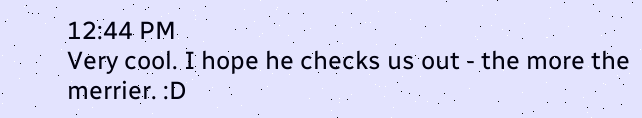12:44 PM
Very cool. I hope he checks us out - the more the merrier. :D